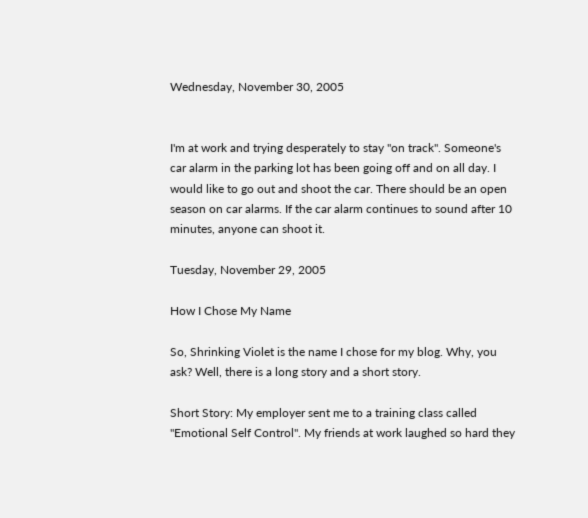Wednesday, November 30, 2005


I'm at work and trying desperately to stay "on track". Someone's car alarm in the parking lot has been going off and on all day. I would like to go out and shoot the car. There should be an open season on car alarms. If the car alarm continues to sound after 10 minutes, anyone can shoot it.

Tuesday, November 29, 2005

How I Chose My Name

So, Shrinking Violet is the name I chose for my blog. Why, you ask? Well, there is a long story and a short story.

Short Story: My employer sent me to a training class called "Emotional Self Control". My friends at work laughed so hard they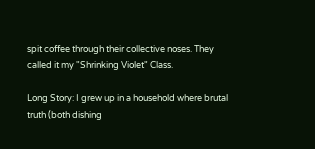spit coffee through their collective noses. They called it my "Shrinking Violet" Class.

Long Story: I grew up in a household where brutal truth (both dishing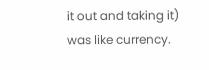it out and taking it) was like currency.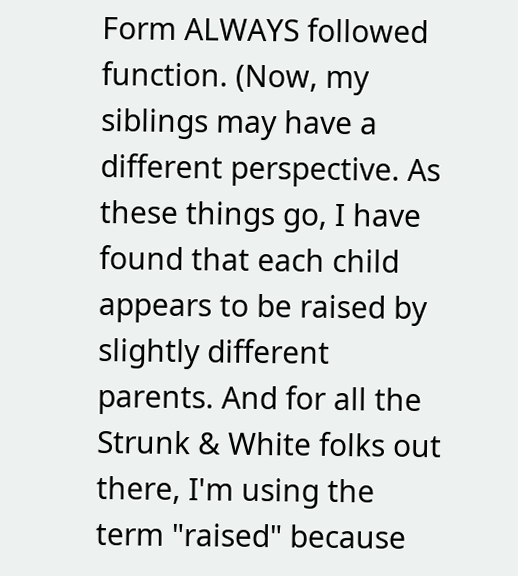Form ALWAYS followed function. (Now, my siblings may have a different perspective. As these things go, I have found that each child appears to be raised by slightly different parents. And for all the Strunk & White folks out there, I'm using the term "raised" because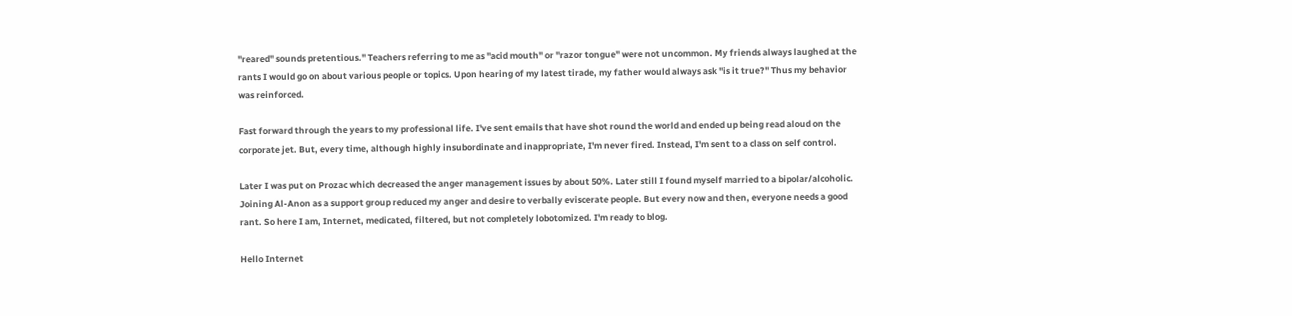"reared" sounds pretentious." Teachers referring to me as "acid mouth" or "razor tongue" were not uncommon. My friends always laughed at the rants I would go on about various people or topics. Upon hearing of my latest tirade, my father would always ask "is it true?" Thus my behavior was reinforced.

Fast forward through the years to my professional life. I've sent emails that have shot round the world and ended up being read aloud on the corporate jet. But, every time, although highly insubordinate and inappropriate, I'm never fired. Instead, I'm sent to a class on self control.

Later I was put on Prozac which decreased the anger management issues by about 50%. Later still I found myself married to a bipolar/alcoholic. Joining Al-Anon as a support group reduced my anger and desire to verbally eviscerate people. But every now and then, everyone needs a good rant. So here I am, Internet, medicated, filtered, but not completely lobotomized. I'm ready to blog.

Hello Internet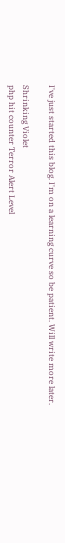I've just started this blog. I'm on a learning curve so be patient. Will write more later.

Shrinking Violet
php hit counter Terror Alert Level